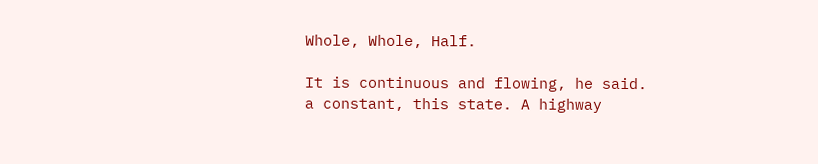Whole, Whole, Half.

It is continuous and flowing, he said.
a constant, this state. A highway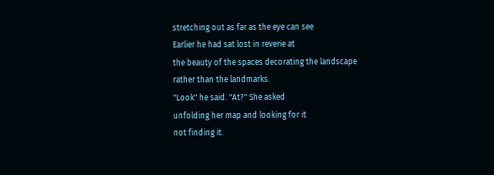stretching out as far as the eye can see
Earlier he had sat lost in reverie at
the beauty of the spaces decorating the landscape
rather than the landmarks.
"Look" he said. "At?" She asked
unfolding her map and looking for it
not finding it.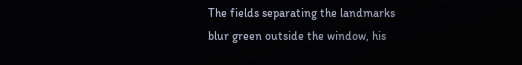The fields separating the landmarks
blur green outside the window, his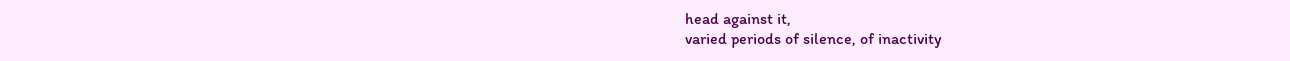head against it,
varied periods of silence, of inactivity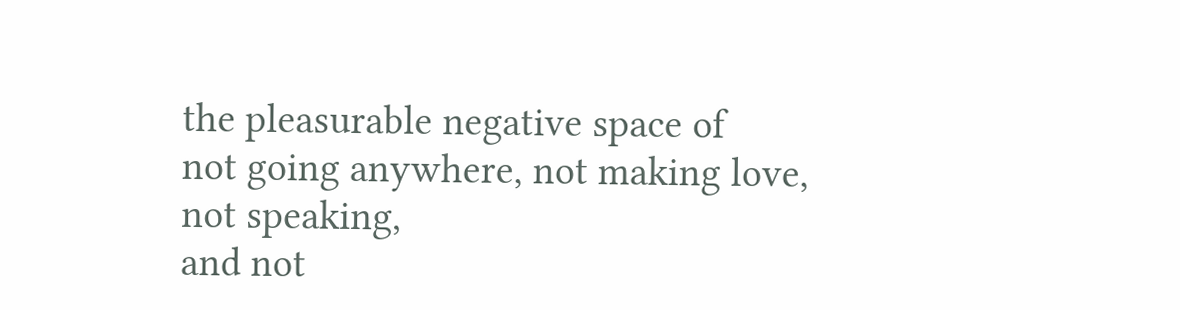the pleasurable negative space of
not going anywhere, not making love,
not speaking,
and not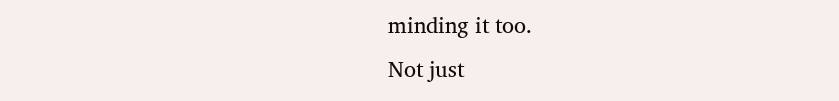minding it too.
Not just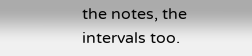the notes, the intervals too.